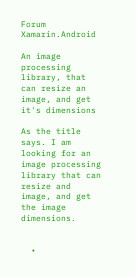Forum Xamarin.Android

An image processing library, that can resize an image, and get it's dimensions

As the title says. I am looking for an image processing library that can resize and image, and get the image dimensions.


  •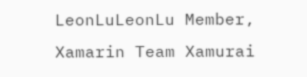LeonLuLeonLu Member, Xamarin Team Xamurai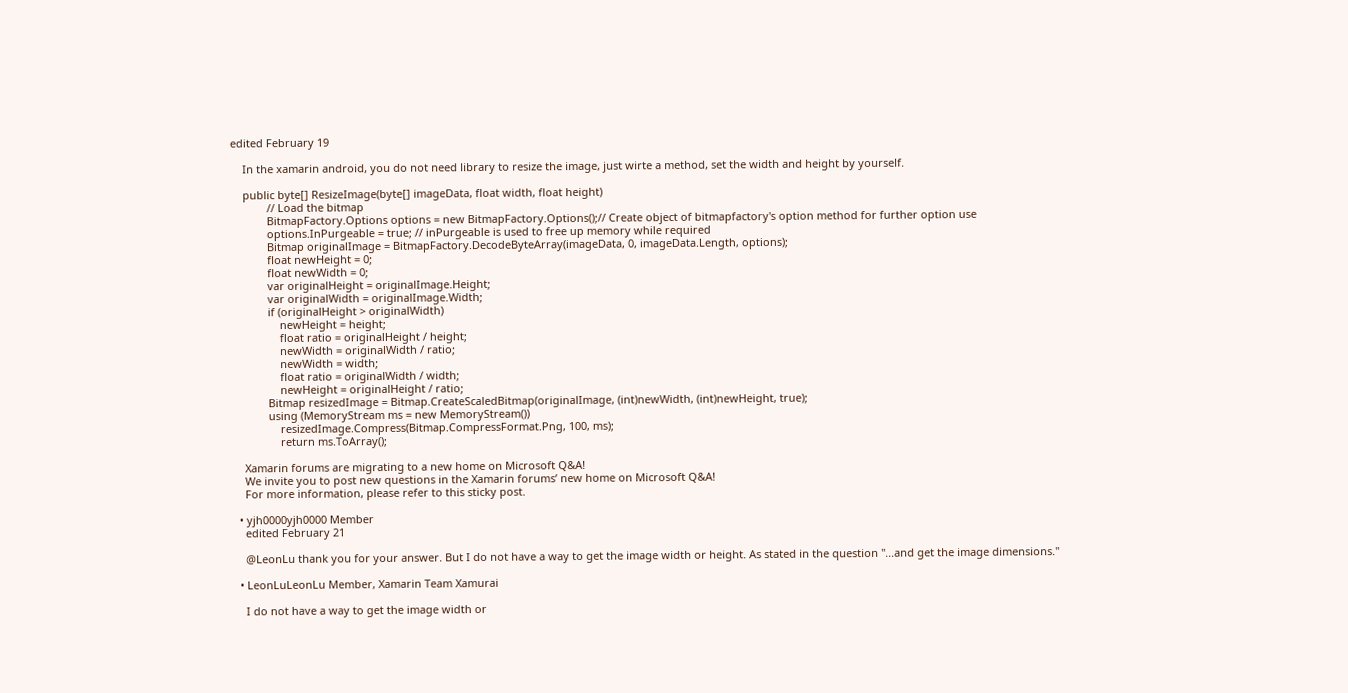edited February 19

    In the xamarin android, you do not need library to resize the image, just wirte a method, set the width and height by yourself.

    public byte[] ResizeImage(byte[] imageData, float width, float height)
            // Load the bitmap
            BitmapFactory.Options options = new BitmapFactory.Options();// Create object of bitmapfactory's option method for further option use
            options.InPurgeable = true; // inPurgeable is used to free up memory while required
            Bitmap originalImage = BitmapFactory.DecodeByteArray(imageData, 0, imageData.Length, options);
            float newHeight = 0;
            float newWidth = 0;
            var originalHeight = originalImage.Height;
            var originalWidth = originalImage.Width;
            if (originalHeight > originalWidth)
                newHeight = height;
                float ratio = originalHeight / height;
                newWidth = originalWidth / ratio;
                newWidth = width;
                float ratio = originalWidth / width;
                newHeight = originalHeight / ratio;
            Bitmap resizedImage = Bitmap.CreateScaledBitmap(originalImage, (int)newWidth, (int)newHeight, true);
            using (MemoryStream ms = new MemoryStream())
                resizedImage.Compress(Bitmap.CompressFormat.Png, 100, ms);
                return ms.ToArray();

    Xamarin forums are migrating to a new home on Microsoft Q&A!
    We invite you to post new questions in the Xamarin forums’ new home on Microsoft Q&A!
    For more information, please refer to this sticky post.

  • yjh0000yjh0000 Member
    edited February 21

    @LeonLu thank you for your answer. But I do not have a way to get the image width or height. As stated in the question "...and get the image dimensions."

  • LeonLuLeonLu Member, Xamarin Team Xamurai

    I do not have a way to get the image width or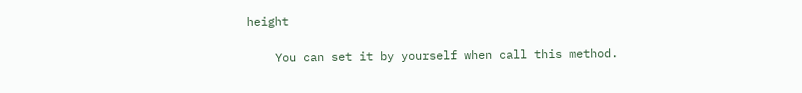height

    You can set it by yourself when call this method.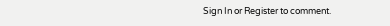Sign In or Register to comment.